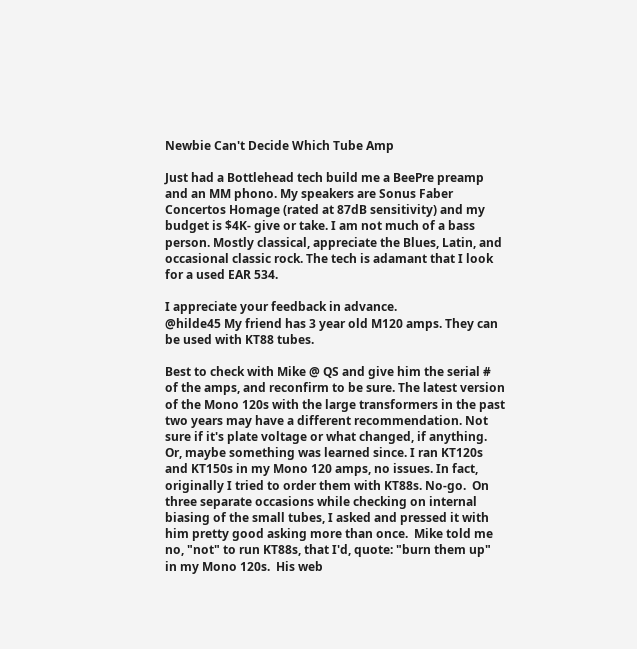Newbie Can't Decide Which Tube Amp

Just had a Bottlehead tech build me a BeePre preamp and an MM phono. My speakers are Sonus Faber Concertos Homage (rated at 87dB sensitivity) and my budget is $4K- give or take. I am not much of a bass person. Mostly classical, appreciate the Blues, Latin, and occasional classic rock. The tech is adamant that I look for a used EAR 534.

I appreciate your feedback in advance.
@hilde45 My friend has 3 year old M120 amps. They can be used with KT88 tubes.

Best to check with Mike @ QS and give him the serial # of the amps, and reconfirm to be sure. The latest version of the Mono 120s with the large transformers in the past two years may have a different recommendation. Not sure if it's plate voltage or what changed, if anything. Or, maybe something was learned since. I ran KT120s and KT150s in my Mono 120 amps, no issues. In fact, originally I tried to order them with KT88s. No-go.  On three separate occasions while checking on internal biasing of the small tubes, I asked and pressed it with him pretty good asking more than once.  Mike told me no, "not" to run KT88s, that I'd, quote: "burn them up" in my Mono 120s.  His web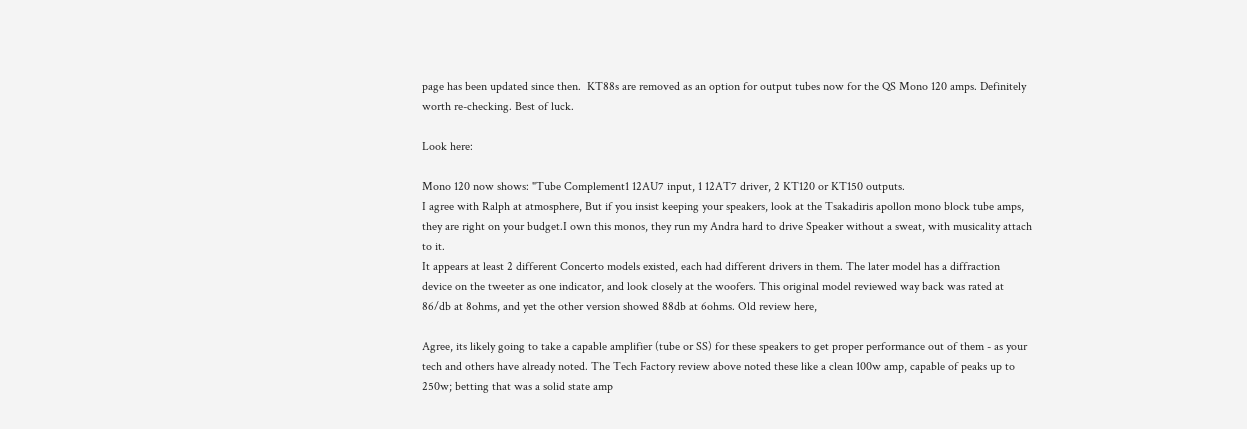page has been updated since then.  KT88s are removed as an option for output tubes now for the QS Mono 120 amps. Definitely worth re-checking. Best of luck.

Look here:

Mono 120 now shows: "Tube Complement1 12AU7 input, 1 12AT7 driver, 2 KT120 or KT150 outputs.
I agree with Ralph at atmosphere, But if you insist keeping your speakers, look at the Tsakadiris apollon mono block tube amps, they are right on your budget.I own this monos, they run my Andra hard to drive Speaker without a sweat, with musicality attach to it.
It appears at least 2 different Concerto models existed, each had different drivers in them. The later model has a diffraction device on the tweeter as one indicator, and look closely at the woofers. This original model reviewed way back was rated at 86/db at 8ohms, and yet the other version showed 88db at 6ohms. Old review here,

Agree, its likely going to take a capable amplifier (tube or SS) for these speakers to get proper performance out of them - as your tech and others have already noted. The Tech Factory review above noted these like a clean 100w amp, capable of peaks up to 250w; betting that was a solid state amp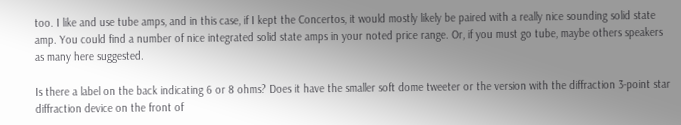too. I like and use tube amps, and in this case, if I kept the Concertos, it would mostly likely be paired with a really nice sounding solid state amp. You could find a number of nice integrated solid state amps in your noted price range. Or, if you must go tube, maybe others speakers as many here suggested.

Is there a label on the back indicating 6 or 8 ohms? Does it have the smaller soft dome tweeter or the version with the diffraction 3-point star diffraction device on the front of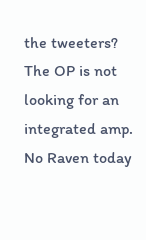the tweeters?
The OP is not looking for an integrated amp. No Raven today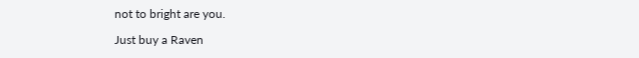not to bright are you.

Just buy a Raven